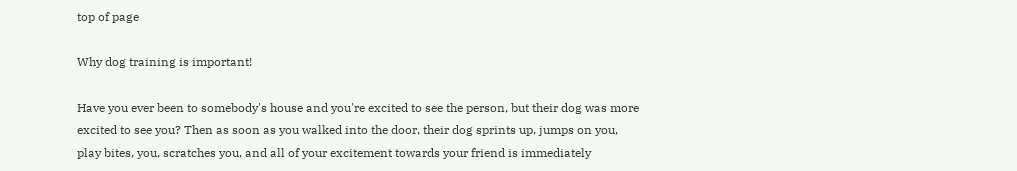top of page

Why dog training is important!

Have you ever been to somebody's house and you're excited to see the person, but their dog was more excited to see you? Then as soon as you walked into the door, their dog sprints up, jumps on you, play bites, you, scratches you, and all of your excitement towards your friend is immediately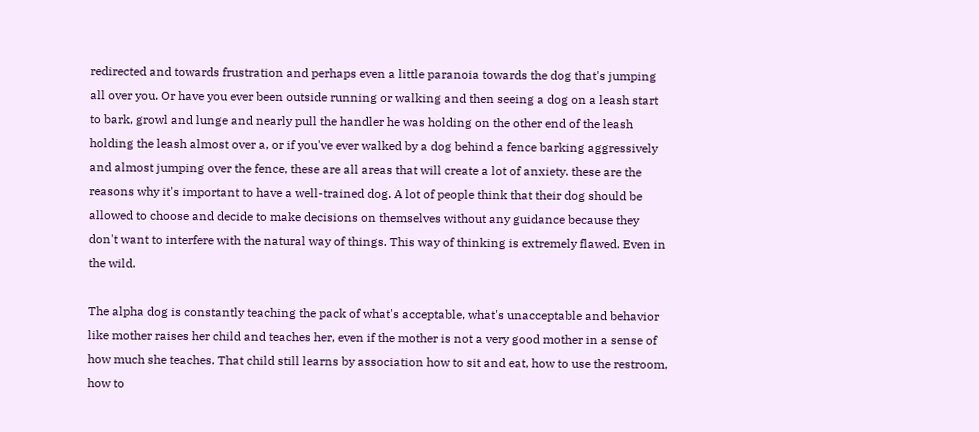redirected and towards frustration and perhaps even a little paranoia towards the dog that's jumping all over you. Or have you ever been outside running or walking and then seeing a dog on a leash start to bark, growl and lunge and nearly pull the handler he was holding on the other end of the leash holding the leash almost over a, or if you've ever walked by a dog behind a fence barking aggressively and almost jumping over the fence, these are all areas that will create a lot of anxiety. these are the reasons why it's important to have a well-trained dog. A lot of people think that their dog should be allowed to choose and decide to make decisions on themselves without any guidance because they don't want to interfere with the natural way of things. This way of thinking is extremely flawed. Even in the wild.

The alpha dog is constantly teaching the pack of what's acceptable, what's unacceptable and behavior like mother raises her child and teaches her, even if the mother is not a very good mother in a sense of how much she teaches. That child still learns by association how to sit and eat, how to use the restroom, how to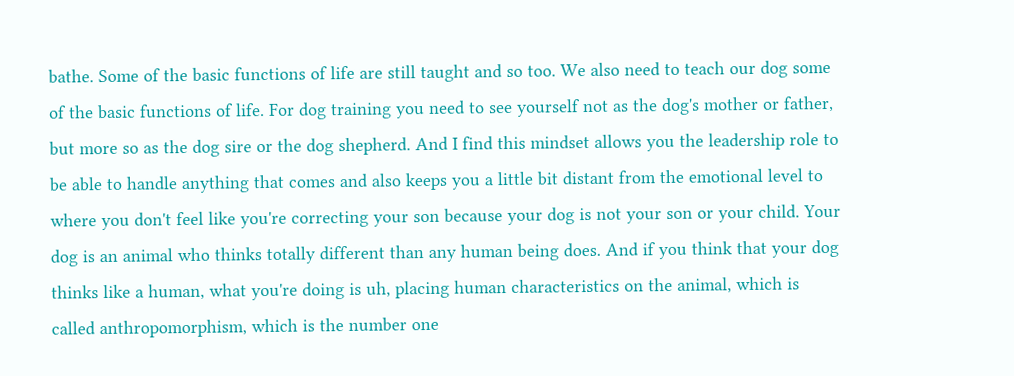bathe. Some of the basic functions of life are still taught and so too. We also need to teach our dog some of the basic functions of life. For dog training you need to see yourself not as the dog's mother or father, but more so as the dog sire or the dog shepherd. And I find this mindset allows you the leadership role to be able to handle anything that comes and also keeps you a little bit distant from the emotional level to where you don't feel like you're correcting your son because your dog is not your son or your child. Your dog is an animal who thinks totally different than any human being does. And if you think that your dog thinks like a human, what you're doing is uh, placing human characteristics on the animal, which is called anthropomorphism, which is the number one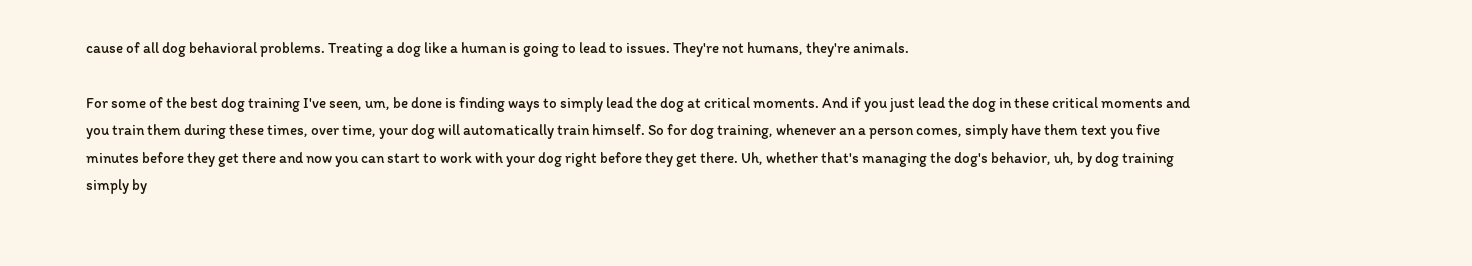cause of all dog behavioral problems. Treating a dog like a human is going to lead to issues. They're not humans, they're animals.

For some of the best dog training I've seen, um, be done is finding ways to simply lead the dog at critical moments. And if you just lead the dog in these critical moments and you train them during these times, over time, your dog will automatically train himself. So for dog training, whenever an a person comes, simply have them text you five minutes before they get there and now you can start to work with your dog right before they get there. Uh, whether that's managing the dog's behavior, uh, by dog training simply by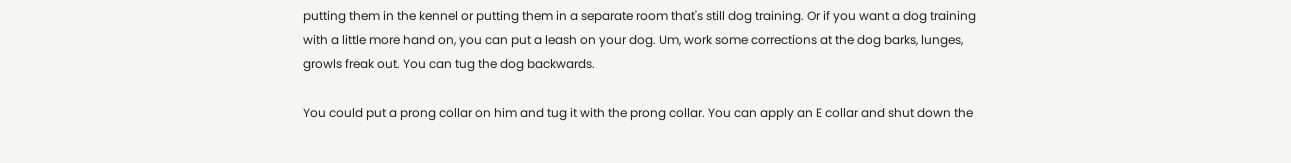putting them in the kennel or putting them in a separate room that's still dog training. Or if you want a dog training with a little more hand on, you can put a leash on your dog. Um, work some corrections at the dog barks, lunges, growls freak out. You can tug the dog backwards.

You could put a prong collar on him and tug it with the prong collar. You can apply an E collar and shut down the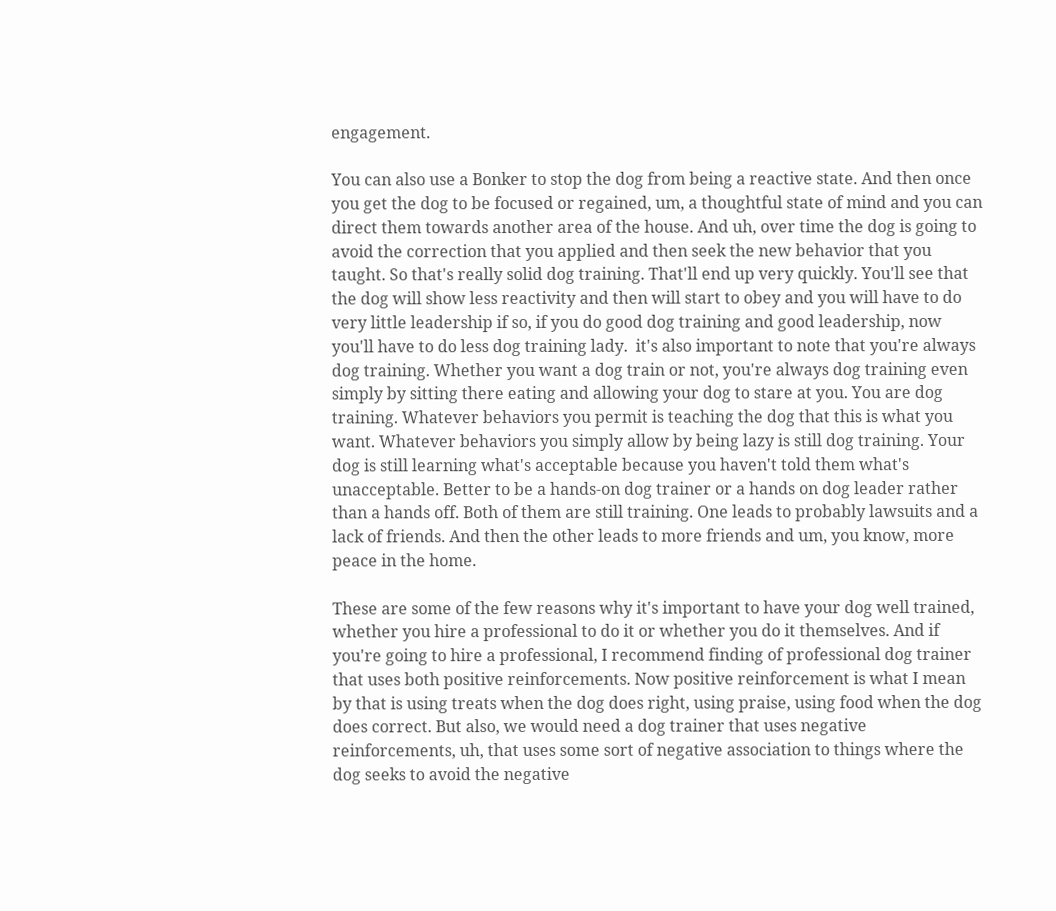engagement.

You can also use a Bonker to stop the dog from being a reactive state. And then once you get the dog to be focused or regained, um, a thoughtful state of mind and you can direct them towards another area of the house. And uh, over time the dog is going to avoid the correction that you applied and then seek the new behavior that you taught. So that's really solid dog training. That'll end up very quickly. You'll see that the dog will show less reactivity and then will start to obey and you will have to do very little leadership if so, if you do good dog training and good leadership, now you'll have to do less dog training lady.  it's also important to note that you're always dog training. Whether you want a dog train or not, you're always dog training even simply by sitting there eating and allowing your dog to stare at you. You are dog training. Whatever behaviors you permit is teaching the dog that this is what you want. Whatever behaviors you simply allow by being lazy is still dog training. Your dog is still learning what's acceptable because you haven't told them what's unacceptable. Better to be a hands-on dog trainer or a hands on dog leader rather than a hands off. Both of them are still training. One leads to probably lawsuits and a lack of friends. And then the other leads to more friends and um, you know, more peace in the home.

These are some of the few reasons why it's important to have your dog well trained, whether you hire a professional to do it or whether you do it themselves. And if you're going to hire a professional, I recommend finding of professional dog trainer that uses both positive reinforcements. Now positive reinforcement is what I mean by that is using treats when the dog does right, using praise, using food when the dog does correct. But also, we would need a dog trainer that uses negative reinforcements, uh, that uses some sort of negative association to things where the dog seeks to avoid the negative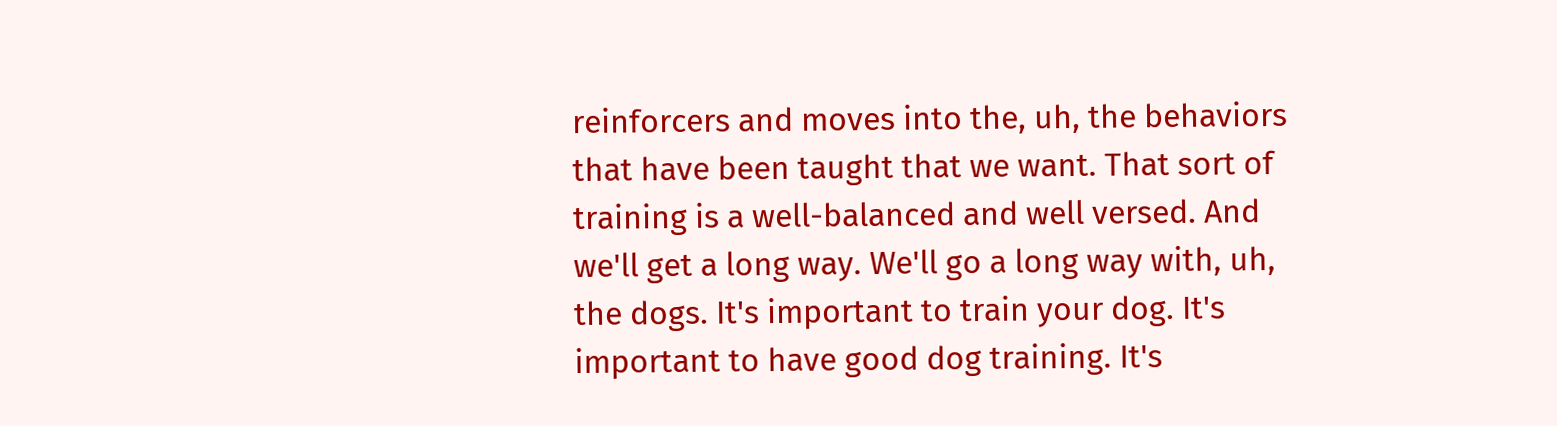reinforcers and moves into the, uh, the behaviors that have been taught that we want. That sort of training is a well-balanced and well versed. And we'll get a long way. We'll go a long way with, uh, the dogs. It's important to train your dog. It's important to have good dog training. It's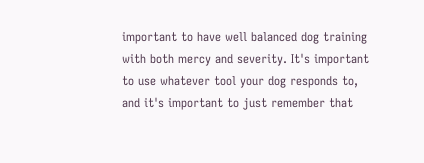important to have well balanced dog training with both mercy and severity. It's important to use whatever tool your dog responds to, and it's important to just remember that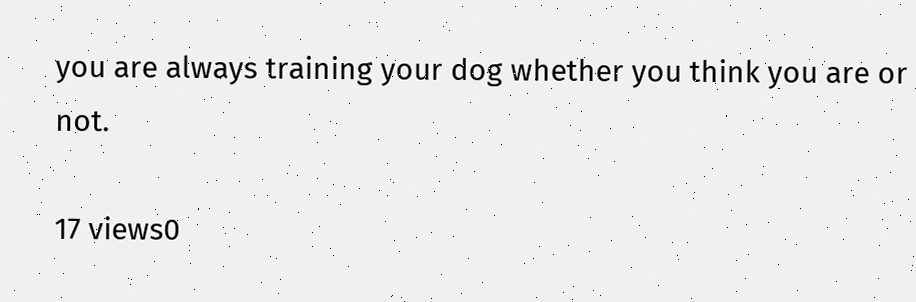you are always training your dog whether you think you are or not.

17 views0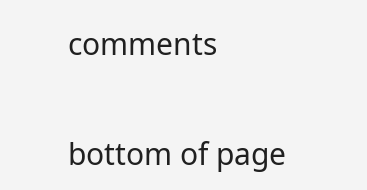comments


bottom of page